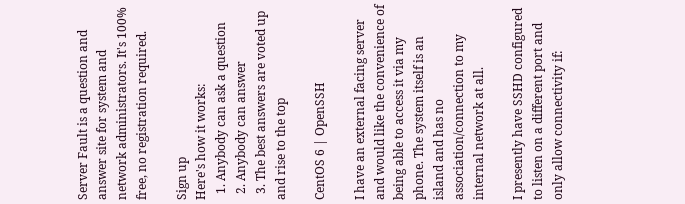Server Fault is a question and answer site for system and network administrators. It's 100% free, no registration required.

Sign up
Here's how it works:
  1. Anybody can ask a question
  2. Anybody can answer
  3. The best answers are voted up and rise to the top

CentOS 6 | OpenSSH

I have an external facing server and would like the convenience of being able to access it via my phone. The system itself is an island and has no association/connection to my internal network at all.

I presently have SSHD configured to listen on a different port and only allow connectivity if: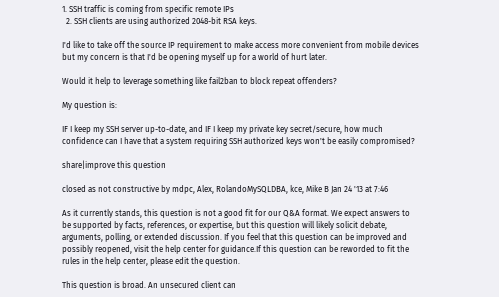1. SSH traffic is coming from specific remote IPs
  2. SSH clients are using authorized 2048-bit RSA keys.

I'd like to take off the source IP requirement to make access more convenient from mobile devices but my concern is that I'd be opening myself up for a world of hurt later.

Would it help to leverage something like fail2ban to block repeat offenders?

My question is:

IF I keep my SSH server up-to-date, and IF I keep my private key secret/secure, how much confidence can I have that a system requiring SSH authorized keys won't be easily compromised?

share|improve this question

closed as not constructive by mdpc, Alex, RolandoMySQLDBA, kce, Mike B Jan 24 '13 at 7:46

As it currently stands, this question is not a good fit for our Q&A format. We expect answers to be supported by facts, references, or expertise, but this question will likely solicit debate, arguments, polling, or extended discussion. If you feel that this question can be improved and possibly reopened, visit the help center for guidance.If this question can be reworded to fit the rules in the help center, please edit the question.

This question is broad. An unsecured client can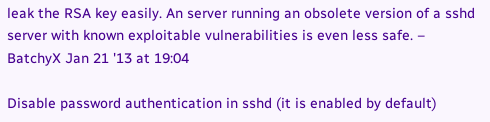leak the RSA key easily. An server running an obsolete version of a sshd server with known exploitable vulnerabilities is even less safe. – BatchyX Jan 21 '13 at 19:04

Disable password authentication in sshd (it is enabled by default)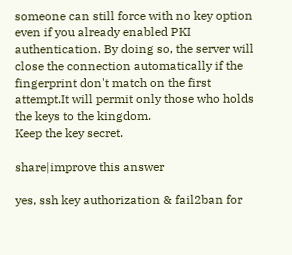someone can still force with no key option even if you already enabled PKI authentication. By doing so, the server will close the connection automatically if the fingerprint don't match on the first attempt.It will permit only those who holds the keys to the kingdom.
Keep the key secret.

share|improve this answer

yes, ssh key authorization & fail2ban for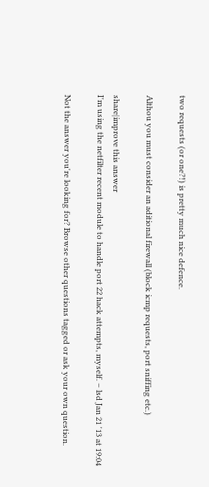two requests (or one?!) is pretty much nice defence.

Althou you must consider an aditional firewall (block icmp requests, port sniffing etc.)

share|improve this answer
I'm using the netfilter recent module to handle port 22 hack attempts, myself. – lsd Jan 21 '13 at 19:04

Not the answer you're looking for? Browse other questions tagged or ask your own question.